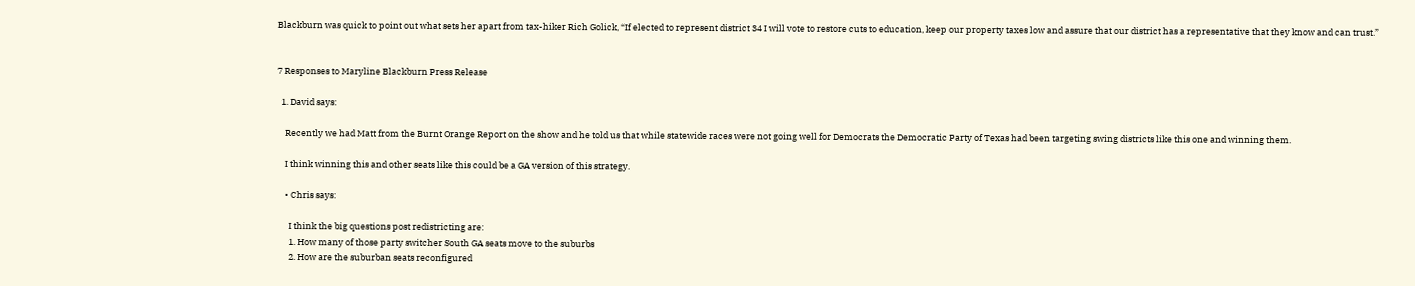Blackburn was quick to point out what sets her apart from tax-hiker Rich Golick, “If elected to represent district 34 I will vote to restore cuts to education, keep our property taxes low and assure that our district has a representative that they know and can trust.”


7 Responses to Maryline Blackburn Press Release

  1. David says:

    Recently we had Matt from the Burnt Orange Report on the show and he told us that while statewide races were not going well for Democrats the Democratic Party of Texas had been targeting swing districts like this one and winning them.

    I think winning this and other seats like this could be a GA version of this strategy.

    • Chris says:

      I think the big questions post redistricting are:
      1. How many of those party switcher South GA seats move to the suburbs
      2. How are the suburban seats reconfigured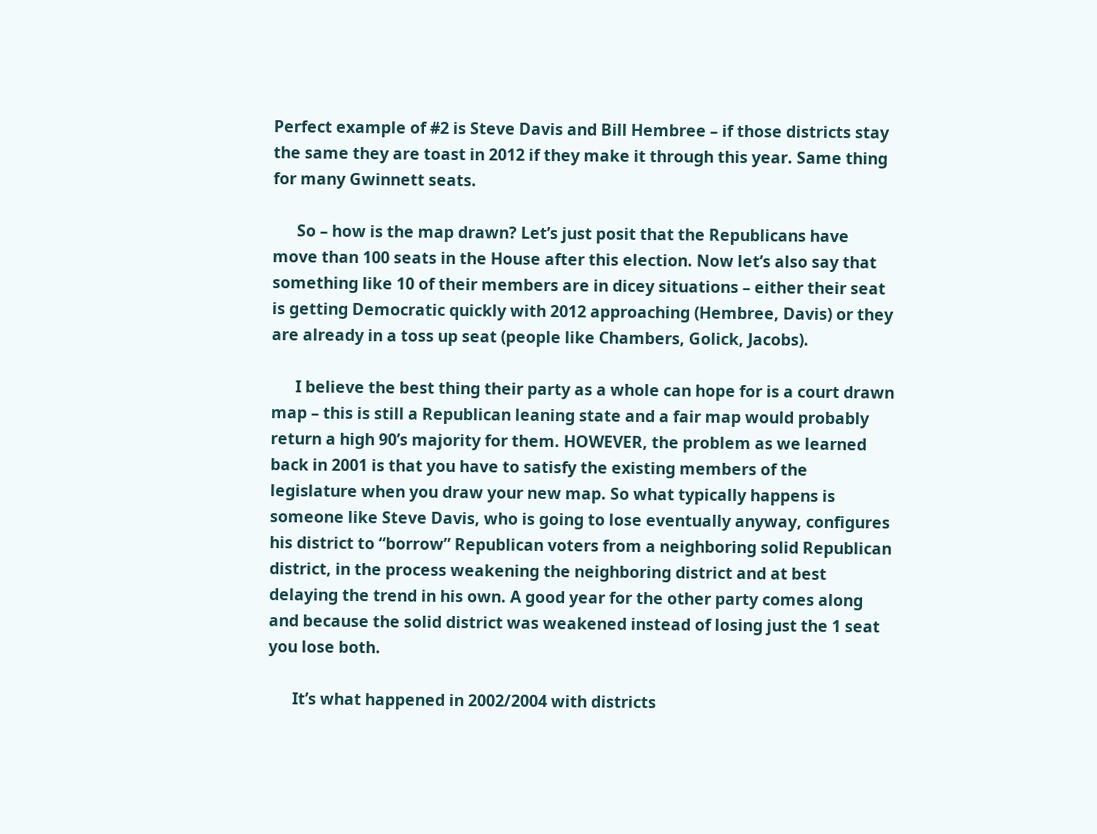Perfect example of #2 is Steve Davis and Bill Hembree – if those districts stay the same they are toast in 2012 if they make it through this year. Same thing for many Gwinnett seats.

      So – how is the map drawn? Let’s just posit that the Republicans have move than 100 seats in the House after this election. Now let’s also say that something like 10 of their members are in dicey situations – either their seat is getting Democratic quickly with 2012 approaching (Hembree, Davis) or they are already in a toss up seat (people like Chambers, Golick, Jacobs).

      I believe the best thing their party as a whole can hope for is a court drawn map – this is still a Republican leaning state and a fair map would probably return a high 90’s majority for them. HOWEVER, the problem as we learned back in 2001 is that you have to satisfy the existing members of the legislature when you draw your new map. So what typically happens is someone like Steve Davis, who is going to lose eventually anyway, configures his district to “borrow” Republican voters from a neighboring solid Republican district, in the process weakening the neighboring district and at best delaying the trend in his own. A good year for the other party comes along and because the solid district was weakened instead of losing just the 1 seat you lose both.

      It’s what happened in 2002/2004 with districts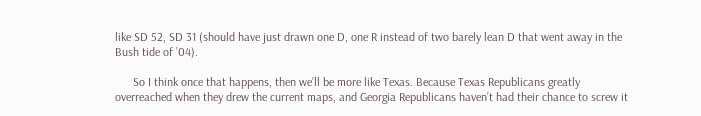like SD 52, SD 31 (should have just drawn one D, one R instead of two barely lean D that went away in the Bush tide of ’04).

      So I think once that happens, then we’ll be more like Texas. Because Texas Republicans greatly overreached when they drew the current maps, and Georgia Republicans haven’t had their chance to screw it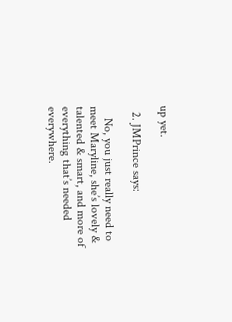up yet.

  2. JMPrince says:

    No, you just really need to meet Maryline, she’s lovely & talented & smart, and more of everything that’s needed everywhere.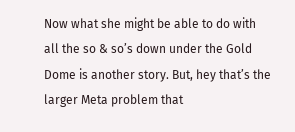Now what she might be able to do with all the so & so’s down under the Gold Dome is another story. But, hey that’s the larger Meta problem that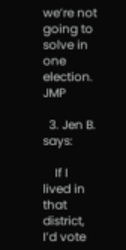we’re not going to solve in one election. JMP

  3. Jen B. says:

    If I lived in that district, I’d vote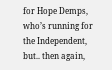for Hope Demps, who’s running for the Independent, but.. then again,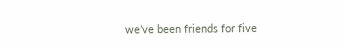we’ve been friends for five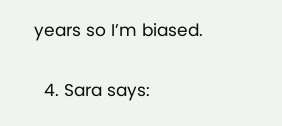years so I’m biased.

  4. Sara says: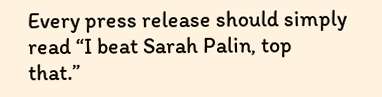Every press release should simply read “I beat Sarah Palin, top that.”